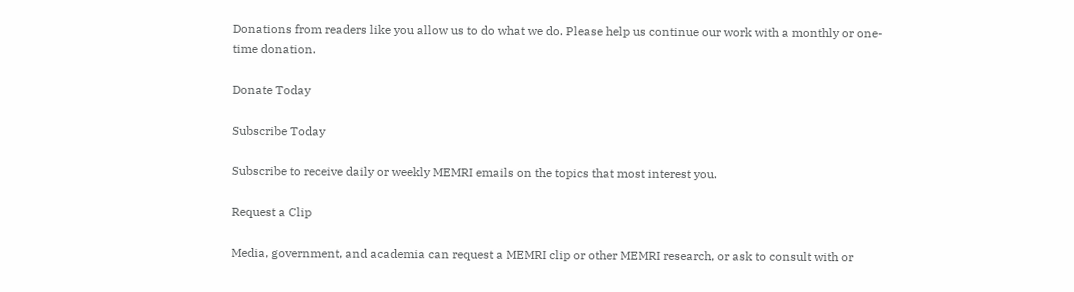Donations from readers like you allow us to do what we do. Please help us continue our work with a monthly or one-time donation.

Donate Today

Subscribe Today

Subscribe to receive daily or weekly MEMRI emails on the topics that most interest you.

Request a Clip

Media, government, and academia can request a MEMRI clip or other MEMRI research, or ask to consult with or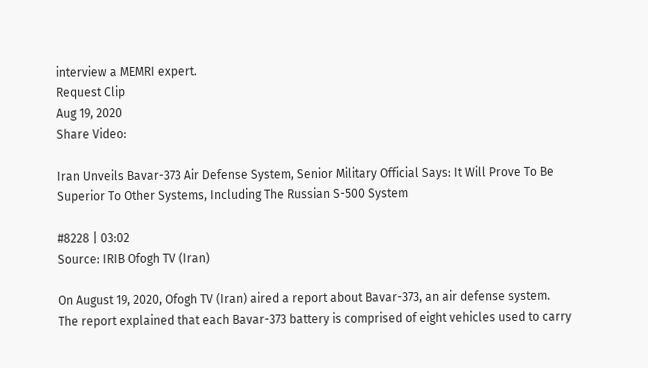interview a MEMRI expert.
Request Clip
Aug 19, 2020
Share Video:

Iran Unveils Bavar-373 Air Defense System, Senior Military Official Says: It Will Prove To Be Superior To Other Systems, Including The Russian S-500 System

#8228 | 03:02
Source: IRIB Ofogh TV (Iran)

On August 19, 2020, Ofogh TV (Iran) aired a report about Bavar-373, an air defense system. The report explained that each Bavar-373 battery is comprised of eight vehicles used to carry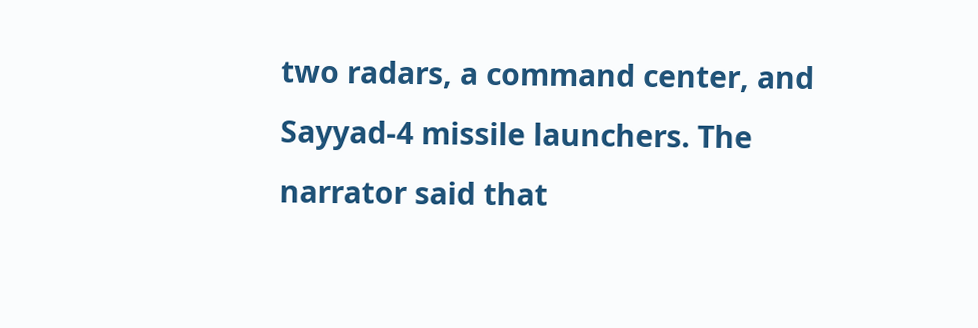two radars, a command center, and Sayyad-4 missile launchers. The narrator said that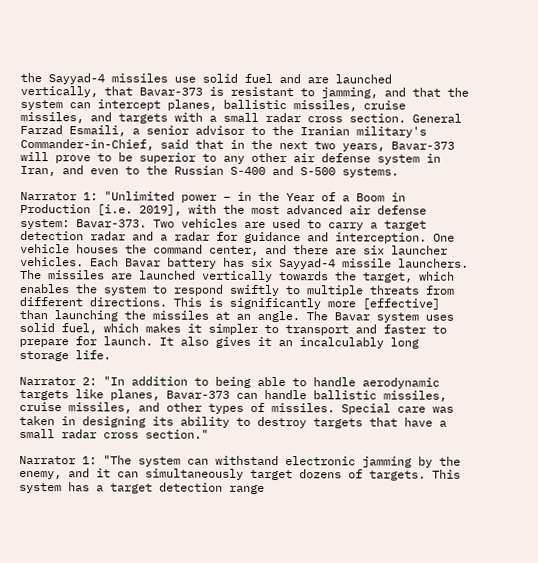the Sayyad-4 missiles use solid fuel and are launched vertically, that Bavar-373 is resistant to jamming, and that the system can intercept planes, ballistic missiles, cruise missiles, and targets with a small radar cross section. General Farzad Esmaili, a senior advisor to the Iranian military's Commander-in-Chief, said that in the next two years, Bavar-373 will prove to be superior to any other air defense system in Iran, and even to the Russian S-400 and S-500 systems.

Narrator 1: "Unlimited power – in the Year of a Boom in Production [i.e. 2019], with the most advanced air defense system: Bavar-373. Two vehicles are used to carry a target detection radar and a radar for guidance and interception. One vehicle houses the command center, and there are six launcher vehicles. Each Bavar battery has six Sayyad-4 missile launchers. The missiles are launched vertically towards the target, which enables the system to respond swiftly to multiple threats from different directions. This is significantly more [effective] than launching the missiles at an angle. The Bavar system uses solid fuel, which makes it simpler to transport and faster to prepare for launch. It also gives it an incalculably long storage life.

Narrator 2: "In addition to being able to handle aerodynamic targets like planes, Bavar-373 can handle ballistic missiles, cruise missiles, and other types of missiles. Special care was taken in designing its ability to destroy targets that have a small radar cross section."

Narrator 1: "The system can withstand electronic jamming by the enemy, and it can simultaneously target dozens of targets. This system has a target detection range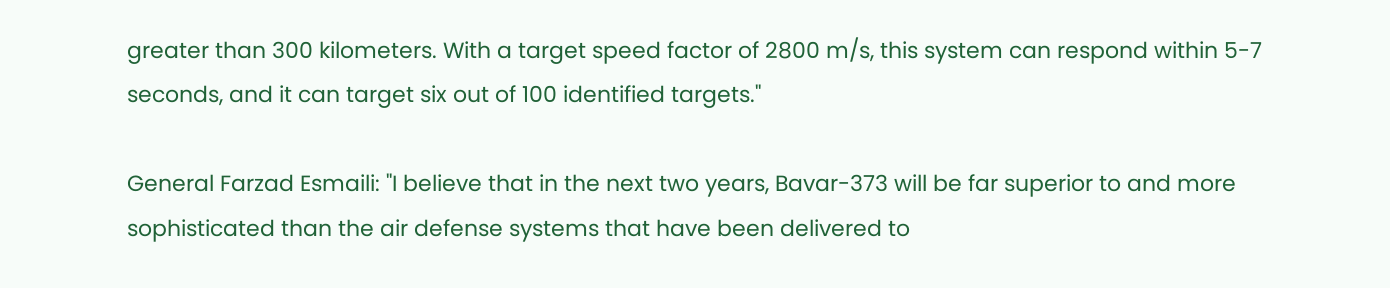greater than 300 kilometers. With a target speed factor of 2800 m/s, this system can respond within 5-7 seconds, and it can target six out of 100 identified targets."

General Farzad Esmaili: "I believe that in the next two years, Bavar-373 will be far superior to and more sophisticated than the air defense systems that have been delivered to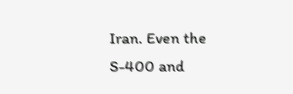Iran. Even the S-400 and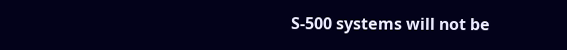S-500 systems will not be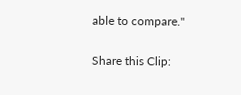able to compare."

Share this Clip: